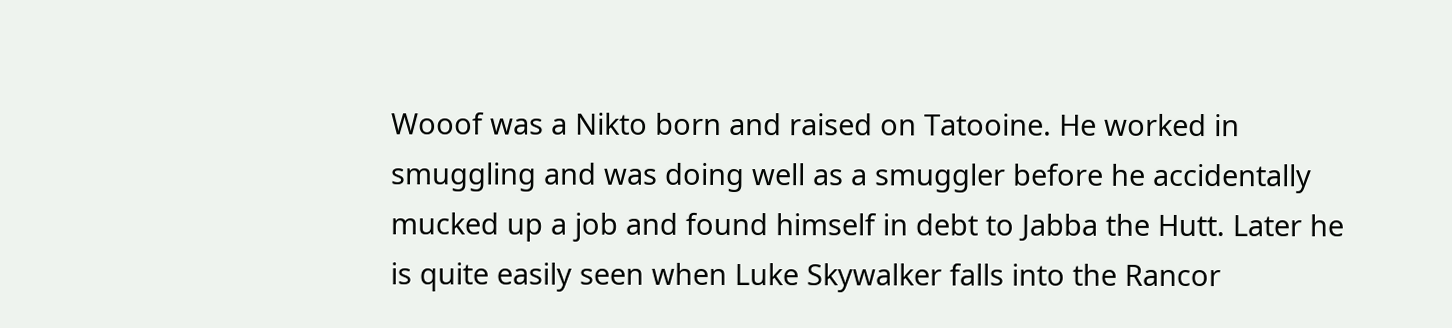Wooof was a Nikto born and raised on Tatooine. He worked in smuggling and was doing well as a smuggler before he accidentally mucked up a job and found himself in debt to Jabba the Hutt. Later he is quite easily seen when Luke Skywalker falls into the Rancor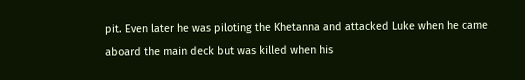pit. Even later he was piloting the Khetanna and attacked Luke when he came aboard the main deck but was killed when his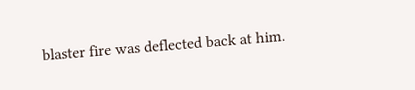blaster fire was deflected back at him.